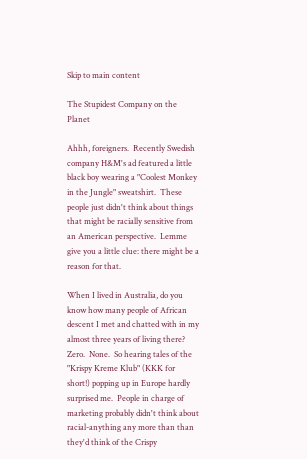Skip to main content

The Stupidest Company on the Planet

Ahhh, foreigners.  Recently Swedish company H&M's ad featured a little black boy wearing a "Coolest Monkey in the Jungle" sweatshirt.  These people just didn't think about things that might be racially sensitive from an American perspective.  Lemme give you a little clue: there might be a reason for that.

When I lived in Australia, do you know how many people of African descent I met and chatted with in my almost three years of living there?  Zero.  None.  So hearing tales of the "Krispy Kreme Klub" (KKK for short!) popping up in Europe hardly surprised me.  People in charge of marketing probably didn't think about racial-anything any more than than they'd think of the Crispy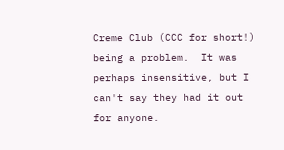Creme Club (CCC for short!) being a problem.  It was perhaps insensitive, but I can't say they had it out for anyone.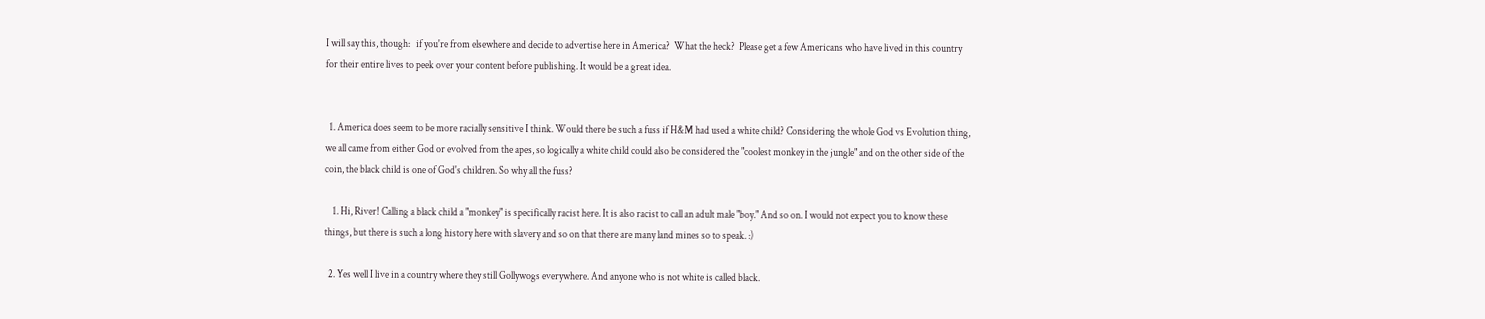I will say this, though:   if you're from elsewhere and decide to advertise here in America?  What the heck?  Please get a few Americans who have lived in this country for their entire lives to peek over your content before publishing. It would be a great idea.


  1. America does seem to be more racially sensitive I think. Would there be such a fuss if H&M had used a white child? Considering the whole God vs Evolution thing, we all came from either God or evolved from the apes, so logically a white child could also be considered the "coolest monkey in the jungle" and on the other side of the coin, the black child is one of God's children. So why all the fuss?

    1. Hi, River! Calling a black child a "monkey" is specifically racist here. It is also racist to call an adult male "boy." And so on. I would not expect you to know these things, but there is such a long history here with slavery and so on that there are many land mines so to speak. :)

  2. Yes well I live in a country where they still Gollywogs everywhere. And anyone who is not white is called black.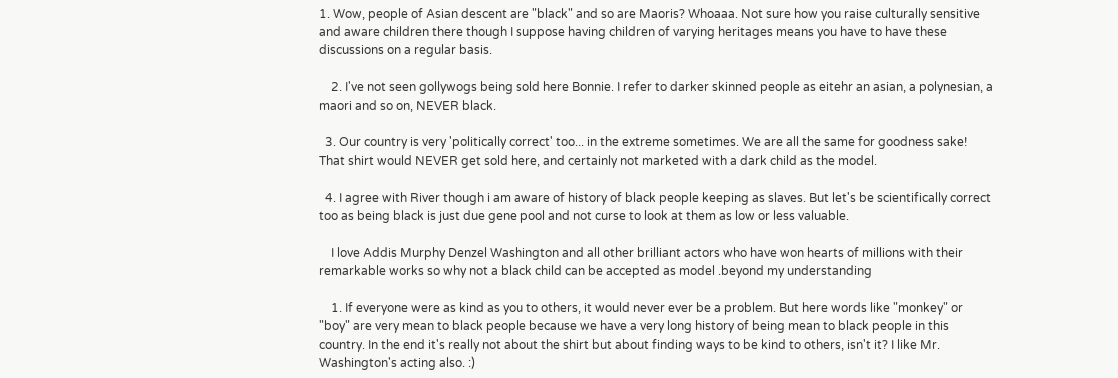1. Wow, people of Asian descent are "black" and so are Maoris? Whoaaa. Not sure how you raise culturally sensitive and aware children there though I suppose having children of varying heritages means you have to have these discussions on a regular basis.

    2. I've not seen gollywogs being sold here Bonnie. I refer to darker skinned people as eitehr an asian, a polynesian, a maori and so on, NEVER black.

  3. Our country is very 'politically correct' too... in the extreme sometimes. We are all the same for goodness sake! That shirt would NEVER get sold here, and certainly not marketed with a dark child as the model.

  4. I agree with River though i am aware of history of black people keeping as slaves. But let's be scientifically correct too as being black is just due gene pool and not curse to look at them as low or less valuable.

    I love Addis Murphy Denzel Washington and all other brilliant actors who have won hearts of millions with their remarkable works so why not a black child can be accepted as model .beyond my understanding

    1. If everyone were as kind as you to others, it would never ever be a problem. But here words like "monkey" or "boy" are very mean to black people because we have a very long history of being mean to black people in this country. In the end it's really not about the shirt but about finding ways to be kind to others, isn't it? I like Mr. Washington's acting also. :)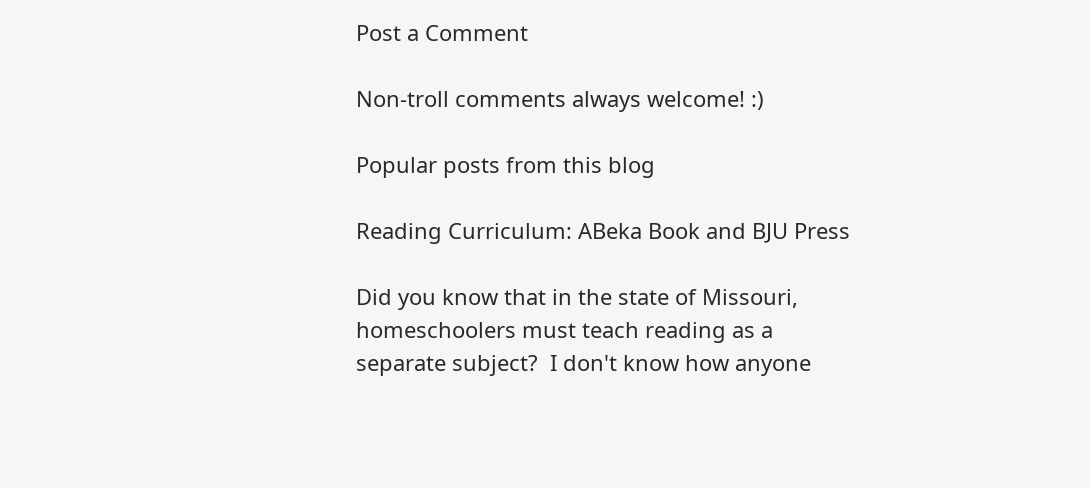Post a Comment

Non-troll comments always welcome! :)

Popular posts from this blog

Reading Curriculum: ABeka Book and BJU Press

Did you know that in the state of Missouri, homeschoolers must teach reading as a separate subject?  I don't know how anyone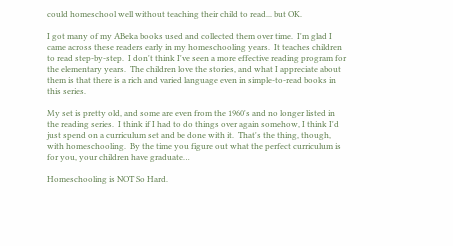could homeschool well without teaching their child to read... but OK.

I got many of my ABeka books used and collected them over time.  I'm glad I came across these readers early in my homeschooling years.  It teaches children to read step-by-step.  I don't think I've seen a more effective reading program for the elementary years.  The children love the stories, and what I appreciate about them is that there is a rich and varied language even in simple-to-read books in this series.

My set is pretty old, and some are even from the 1960's and no longer listed in the reading series.  I think if I had to do things over again somehow, I think I'd just spend on a curriculum set and be done with it.  That's the thing, though, with homeschooling.  By the time you figure out what the perfect curriculum is for you, your children have graduate…

Homeschooling is NOT So Hard.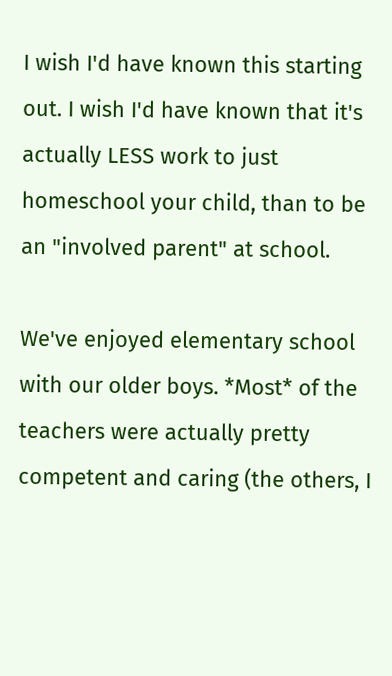I wish I'd have known this starting out. I wish I'd have known that it's actually LESS work to just homeschool your child, than to be an "involved parent" at school.

We've enjoyed elementary school with our older boys. *Most* of the teachers were actually pretty competent and caring (the others, I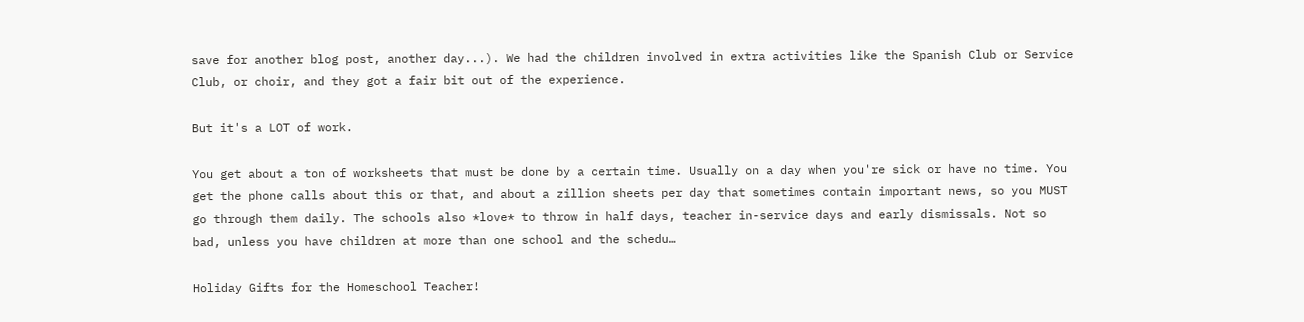save for another blog post, another day...). We had the children involved in extra activities like the Spanish Club or Service Club, or choir, and they got a fair bit out of the experience.

But it's a LOT of work.

You get about a ton of worksheets that must be done by a certain time. Usually on a day when you're sick or have no time. You get the phone calls about this or that, and about a zillion sheets per day that sometimes contain important news, so you MUST go through them daily. The schools also *love* to throw in half days, teacher in-service days and early dismissals. Not so bad, unless you have children at more than one school and the schedu…

Holiday Gifts for the Homeschool Teacher!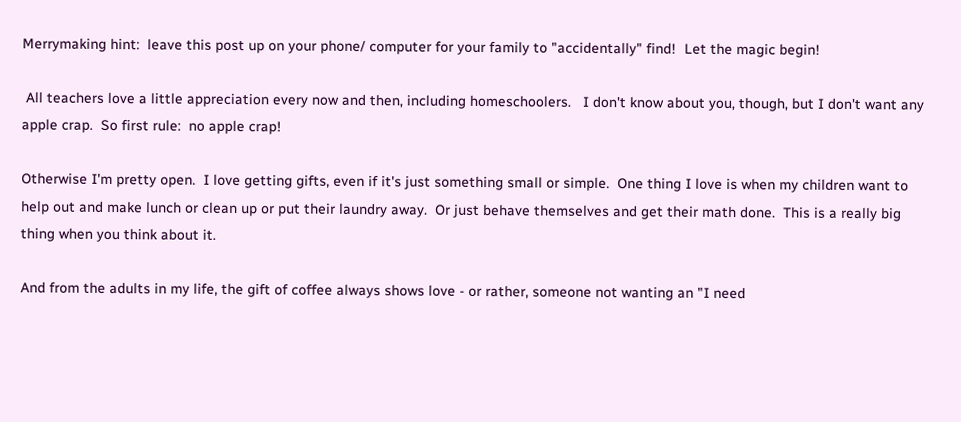Merrymaking hint:  leave this post up on your phone/ computer for your family to "accidentally" find!  Let the magic begin!

 All teachers love a little appreciation every now and then, including homeschoolers.   I don't know about you, though, but I don't want any apple crap.  So first rule:  no apple crap!

Otherwise I'm pretty open.  I love getting gifts, even if it's just something small or simple.  One thing I love is when my children want to help out and make lunch or clean up or put their laundry away.  Or just behave themselves and get their math done.  This is a really big thing when you think about it.

And from the adults in my life, the gift of coffee always shows love - or rather, someone not wanting an "I need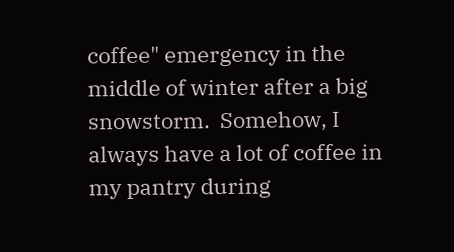coffee" emergency in the middle of winter after a big snowstorm.  Somehow, I always have a lot of coffee in my pantry during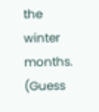the winter months.  (Guess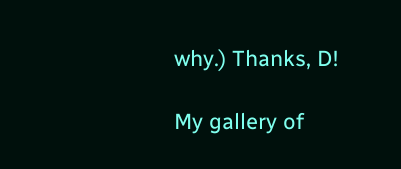why.) Thanks, D!

My gallery of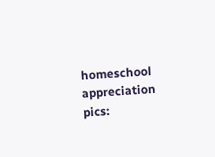homeschool appreciation pics: